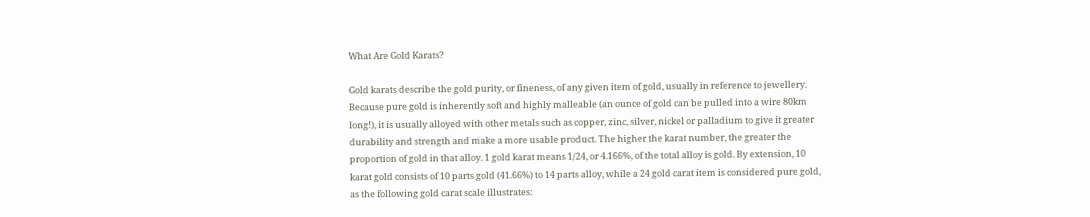What Are Gold Karats?

Gold karats describe the gold purity, or fineness, of any given item of gold, usually in reference to jewellery. Because pure gold is inherently soft and highly malleable (an ounce of gold can be pulled into a wire 80km long!), it is usually alloyed with other metals such as copper, zinc, silver, nickel or palladium to give it greater durability and strength and make a more usable product. The higher the karat number, the greater the proportion of gold in that alloy. 1 gold karat means 1/24, or 4.166%, of the total alloy is gold. By extension, 10 karat gold consists of 10 parts gold (41.66%) to 14 parts alloy, while a 24 gold carat item is considered pure gold, as the following gold carat scale illustrates: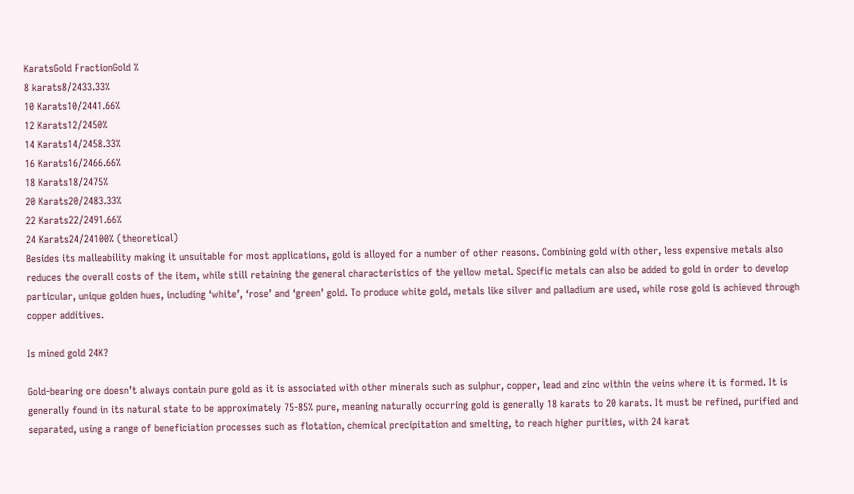KaratsGold FractionGold %
8 karats8/2433.33%
10 Karats10/2441.66%
12 Karats12/2450%
14 Karats14/2458.33%
16 Karats16/2466.66%
18 Karats18/2475%
20 Karats20/2483.33%
22 Karats22/2491.66%
24 Karats24/24100% (theoretical)
Besides its malleability making it unsuitable for most applications, gold is alloyed for a number of other reasons. Combining gold with other, less expensive metals also reduces the overall costs of the item, while still retaining the general characteristics of the yellow metal. Specific metals can also be added to gold in order to develop particular, unique golden hues, including ‘white’, ‘rose’ and ‘green’ gold. To produce white gold, metals like silver and palladium are used, while rose gold is achieved through copper additives.

Is mined gold 24K?

Gold-bearing ore doesn’t always contain pure gold as it is associated with other minerals such as sulphur, copper, lead and zinc within the veins where it is formed. It is generally found in its natural state to be approximately 75-85% pure, meaning naturally occurring gold is generally 18 karats to 20 karats. It must be refined, purified and separated, using a range of beneficiation processes such as flotation, chemical precipitation and smelting, to reach higher purities, with 24 karat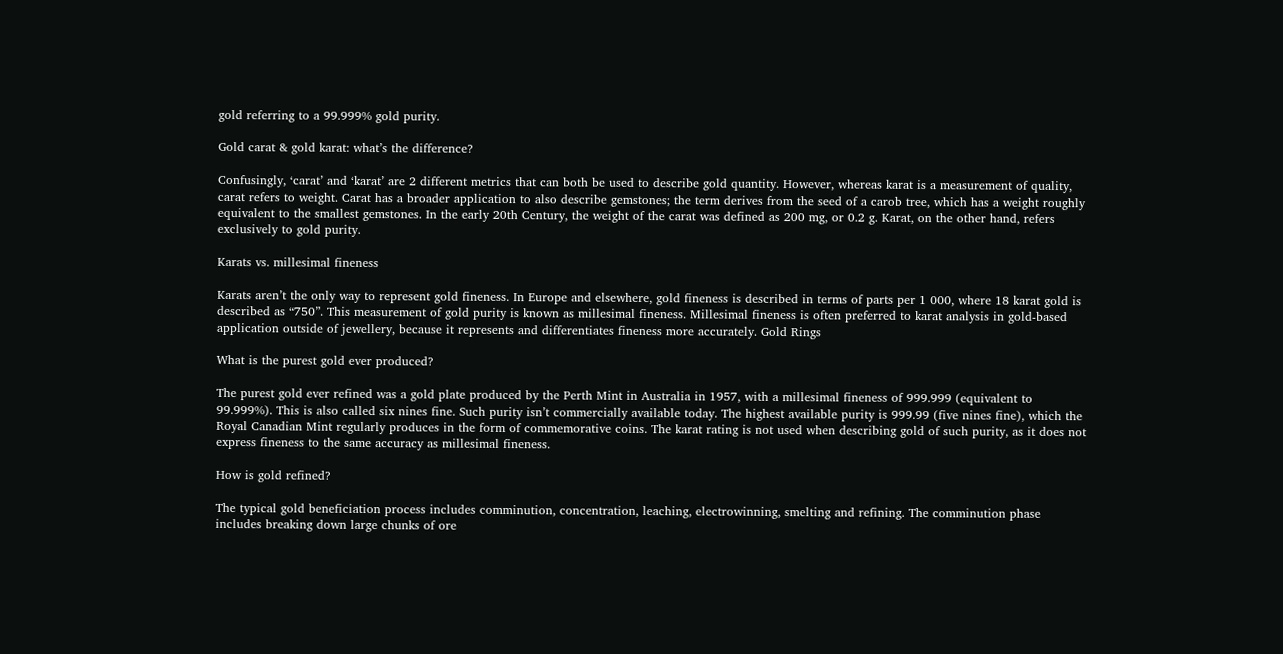gold referring to a 99.999% gold purity.

Gold carat & gold karat: what’s the difference?

Confusingly, ‘carat’ and ‘karat’ are 2 different metrics that can both be used to describe gold quantity. However, whereas karat is a measurement of quality, carat refers to weight. Carat has a broader application to also describe gemstones; the term derives from the seed of a carob tree, which has a weight roughly equivalent to the smallest gemstones. In the early 20th Century, the weight of the carat was defined as 200 mg, or 0.2 g. Karat, on the other hand, refers exclusively to gold purity.

Karats vs. millesimal fineness

Karats aren’t the only way to represent gold fineness. In Europe and elsewhere, gold fineness is described in terms of parts per 1 000, where 18 karat gold is described as “750”. This measurement of gold purity is known as millesimal fineness. Millesimal fineness is often preferred to karat analysis in gold-based application outside of jewellery, because it represents and differentiates fineness more accurately. Gold Rings

What is the purest gold ever produced?

The purest gold ever refined was a gold plate produced by the Perth Mint in Australia in 1957, with a millesimal fineness of 999.999 (equivalent to 99.999%). This is also called six nines fine. Such purity isn’t commercially available today. The highest available purity is 999.99 (five nines fine), which the Royal Canadian Mint regularly produces in the form of commemorative coins. The karat rating is not used when describing gold of such purity, as it does not express fineness to the same accuracy as millesimal fineness.

How is gold refined?

The typical gold beneficiation process includes comminution, concentration, leaching, electrowinning, smelting and refining. The comminution phase includes breaking down large chunks of ore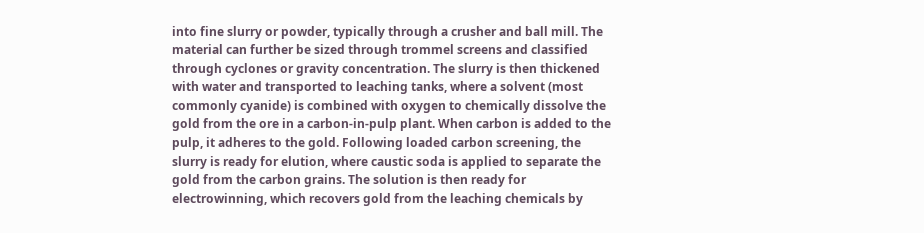into fine slurry or powder, typically through a crusher and ball mill. The material can further be sized through trommel screens and classified through cyclones or gravity concentration. The slurry is then thickened with water and transported to leaching tanks, where a solvent (most commonly cyanide) is combined with oxygen to chemically dissolve the gold from the ore in a carbon-in-pulp plant. When carbon is added to the pulp, it adheres to the gold. Following loaded carbon screening, the slurry is ready for elution, where caustic soda is applied to separate the gold from the carbon grains. The solution is then ready for electrowinning, which recovers gold from the leaching chemicals by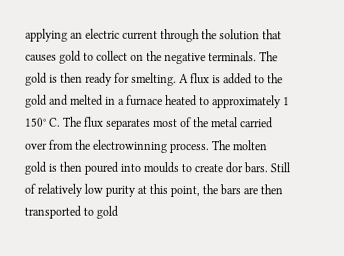applying an electric current through the solution that causes gold to collect on the negative terminals. The gold is then ready for smelting. A flux is added to the gold and melted in a furnace heated to approximately 1 150° C. The flux separates most of the metal carried over from the electrowinning process. The molten gold is then poured into moulds to create dor bars. Still of relatively low purity at this point, the bars are then transported to gold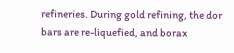refineries. During gold refining, the dor bars are re-liquefied, and borax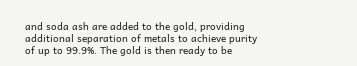and soda ash are added to the gold, providing additional separation of metals to achieve purity of up to 99.9%. The gold is then ready to be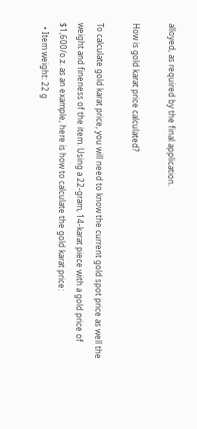alloyed, as required by the final application.

How is gold karat price calculated?

To calculate gold karat price, you will need to know the current gold spot price as well the weight and fineness of the item. Using a 22-gram, 14-karat piece with a gold price of $1,600/o.z. as an example, here is how to calculate the gold karat price:
  • Item weight: 22 g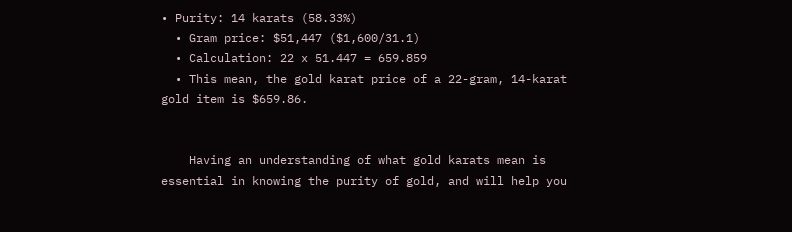• Purity: 14 karats (58.33%)
  • Gram price: $51,447 ($1,600/31.1)
  • Calculation: 22 x 51.447 = 659.859
  • This mean, the gold karat price of a 22-gram, 14-karat gold item is $659.86.


    Having an understanding of what gold karats mean is essential in knowing the purity of gold, and will help you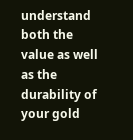understand both the value as well as the durability of your gold